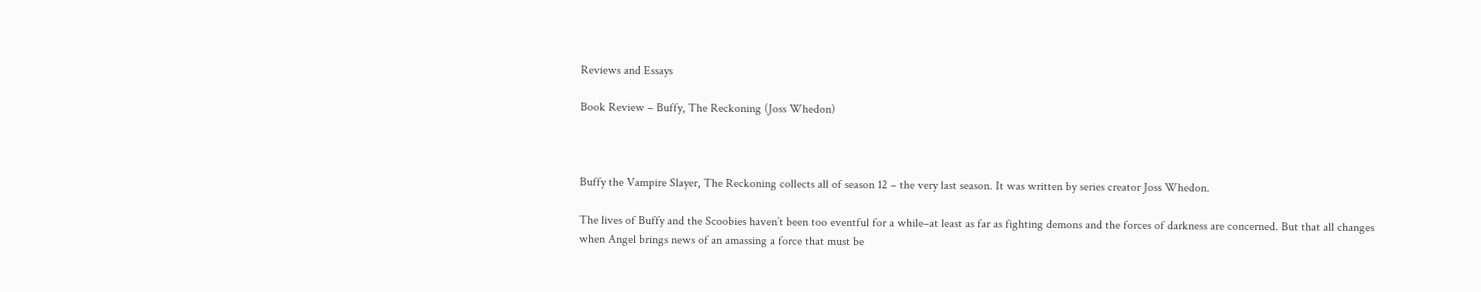Reviews and Essays

Book Review – Buffy, The Reckoning (Joss Whedon)



Buffy the Vampire Slayer, The Reckoning collects all of season 12 – the very last season. It was written by series creator Joss Whedon.

The lives of Buffy and the Scoobies haven’t been too eventful for a while–at least as far as fighting demons and the forces of darkness are concerned. But that all changes when Angel brings news of an amassing a force that must be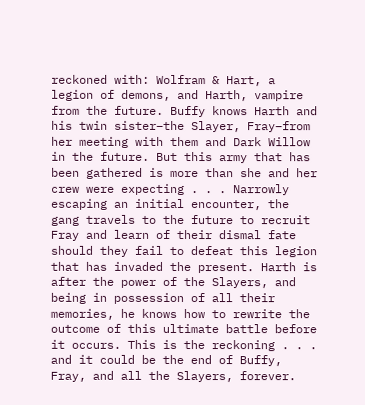reckoned with: Wolfram & Hart, a legion of demons, and Harth, vampire from the future. Buffy knows Harth and his twin sister–the Slayer, Fray–from her meeting with them and Dark Willow in the future. But this army that has been gathered is more than she and her crew were expecting . . . Narrowly escaping an initial encounter, the gang travels to the future to recruit Fray and learn of their dismal fate should they fail to defeat this legion that has invaded the present. Harth is after the power of the Slayers, and being in possession of all their memories, he knows how to rewrite the outcome of this ultimate battle before it occurs. This is the reckoning . . . and it could be the end of Buffy, Fray, and all the Slayers, forever.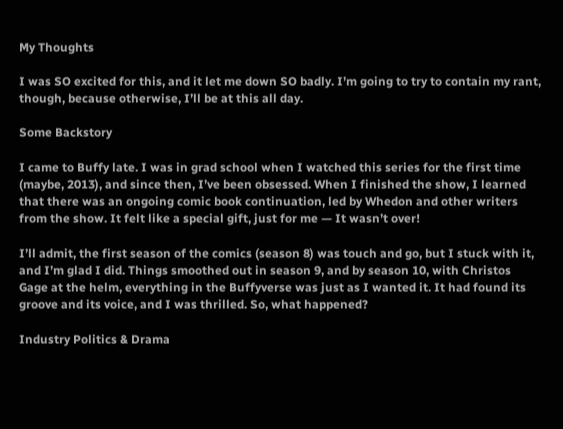My Thoughts

I was SO excited for this, and it let me down SO badly. I’m going to try to contain my rant, though, because otherwise, I’ll be at this all day.

Some Backstory

I came to Buffy late. I was in grad school when I watched this series for the first time (maybe, 2013), and since then, I’ve been obsessed. When I finished the show, I learned that there was an ongoing comic book continuation, led by Whedon and other writers from the show. It felt like a special gift, just for me — It wasn’t over!

I’ll admit, the first season of the comics (season 8) was touch and go, but I stuck with it, and I’m glad I did. Things smoothed out in season 9, and by season 10, with Christos Gage at the helm, everything in the Buffyverse was just as I wanted it. It had found its groove and its voice, and I was thrilled. So, what happened?

Industry Politics & Drama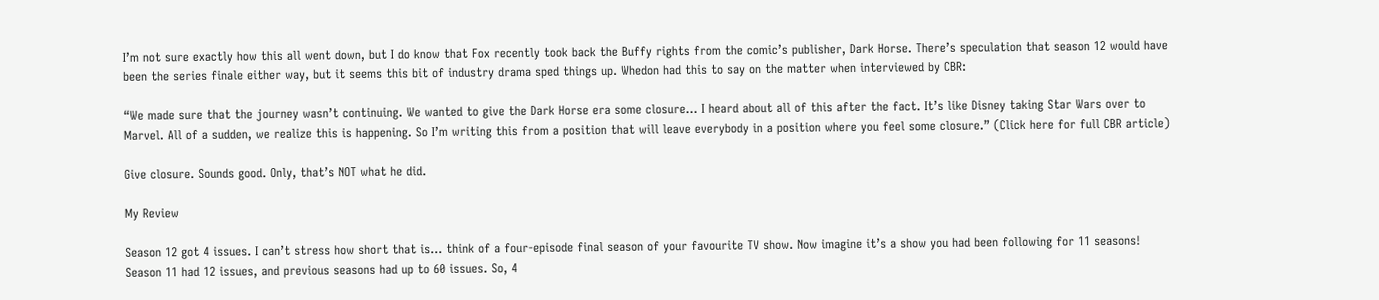I’m not sure exactly how this all went down, but I do know that Fox recently took back the Buffy rights from the comic’s publisher, Dark Horse. There’s speculation that season 12 would have been the series finale either way, but it seems this bit of industry drama sped things up. Whedon had this to say on the matter when interviewed by CBR:

“We made sure that the journey wasn’t continuing. We wanted to give the Dark Horse era some closure… I heard about all of this after the fact. It’s like Disney taking Star Wars over to Marvel. All of a sudden, we realize this is happening. So I’m writing this from a position that will leave everybody in a position where you feel some closure.” (Click here for full CBR article)

Give closure. Sounds good. Only, that’s NOT what he did.

My Review

Season 12 got 4 issues. I can’t stress how short that is… think of a four-episode final season of your favourite TV show. Now imagine it’s a show you had been following for 11 seasons! Season 11 had 12 issues, and previous seasons had up to 60 issues. So, 4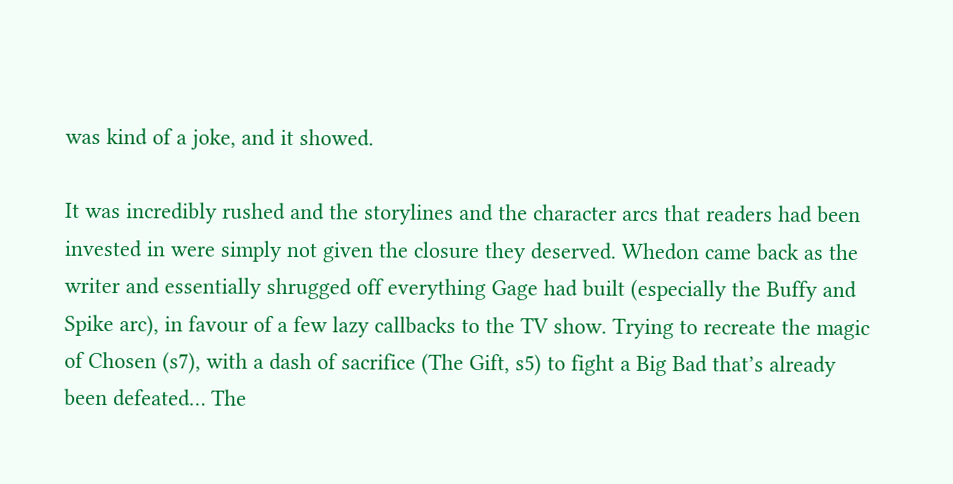was kind of a joke, and it showed.

It was incredibly rushed and the storylines and the character arcs that readers had been invested in were simply not given the closure they deserved. Whedon came back as the writer and essentially shrugged off everything Gage had built (especially the Buffy and Spike arc), in favour of a few lazy callbacks to the TV show. Trying to recreate the magic of Chosen (s7), with a dash of sacrifice (The Gift, s5) to fight a Big Bad that’s already been defeated… The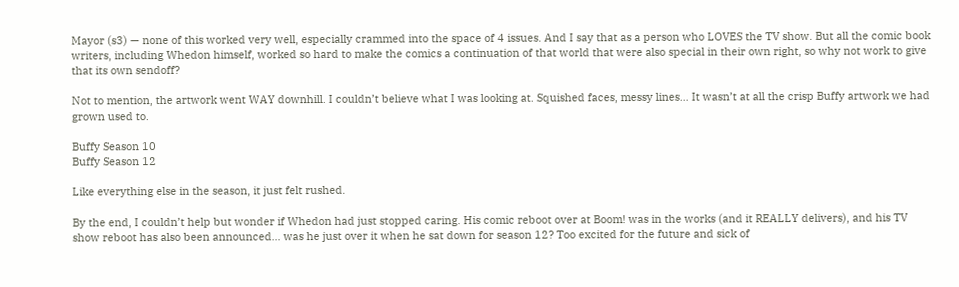Mayor (s3) — none of this worked very well, especially crammed into the space of 4 issues. And I say that as a person who LOVES the TV show. But all the comic book writers, including Whedon himself, worked so hard to make the comics a continuation of that world that were also special in their own right, so why not work to give that its own sendoff?

Not to mention, the artwork went WAY downhill. I couldn’t believe what I was looking at. Squished faces, messy lines… It wasn’t at all the crisp Buffy artwork we had grown used to.

Buffy Season 10
Buffy Season 12

Like everything else in the season, it just felt rushed.

By the end, I couldn’t help but wonder if Whedon had just stopped caring. His comic reboot over at Boom! was in the works (and it REALLY delivers), and his TV show reboot has also been announced… was he just over it when he sat down for season 12? Too excited for the future and sick of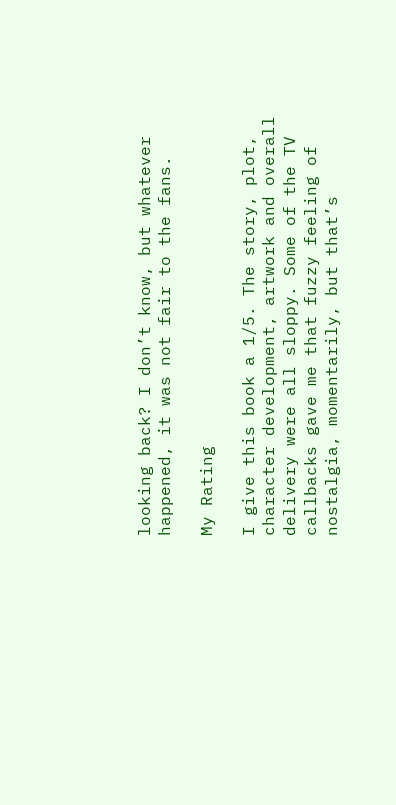looking back? I don’t know, but whatever happened, it was not fair to the fans.

My Rating

I give this book a 1/5. The story, plot, character development, artwork and overall delivery were all sloppy. Some of the TV callbacks gave me that fuzzy feeling of nostalgia, momentarily, but that’s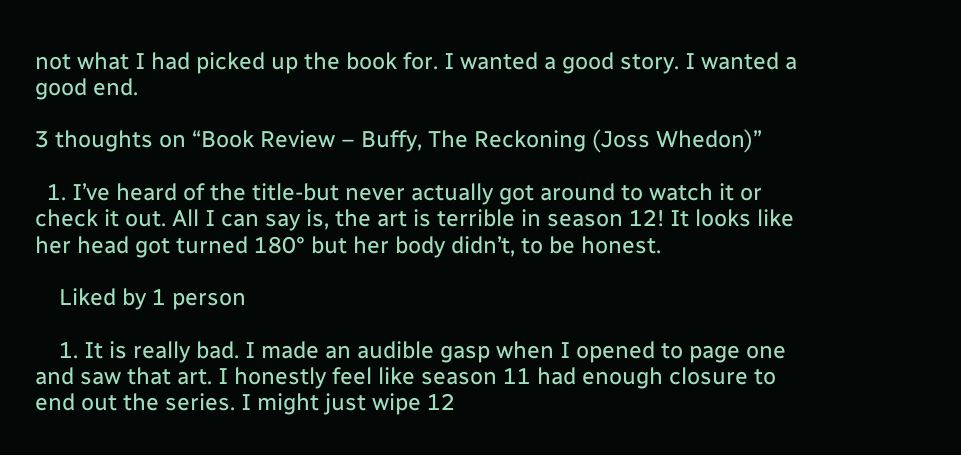not what I had picked up the book for. I wanted a good story. I wanted a good end.

3 thoughts on “Book Review – Buffy, The Reckoning (Joss Whedon)”

  1. I’ve heard of the title-but never actually got around to watch it or check it out. All I can say is, the art is terrible in season 12! It looks like her head got turned 180° but her body didn’t, to be honest.

    Liked by 1 person

    1. It is really bad. I made an audible gasp when I opened to page one and saw that art. I honestly feel like season 11 had enough closure to end out the series. I might just wipe 12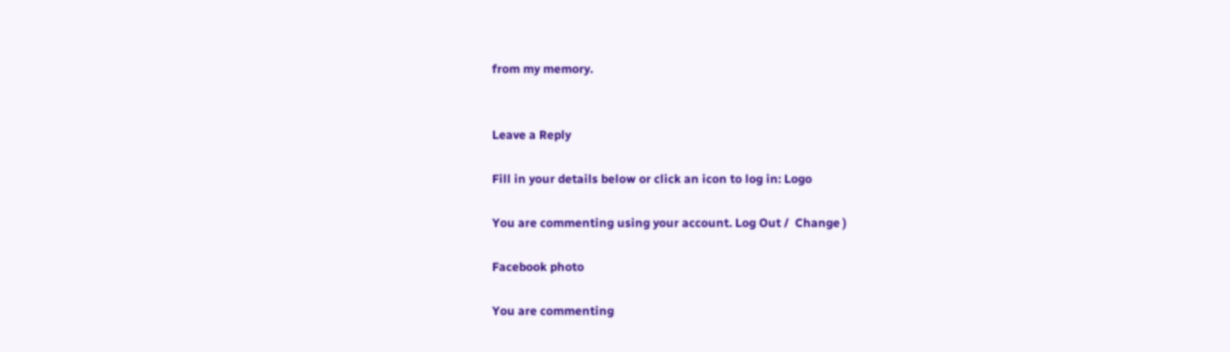from my memory.


Leave a Reply

Fill in your details below or click an icon to log in: Logo

You are commenting using your account. Log Out /  Change )

Facebook photo

You are commenting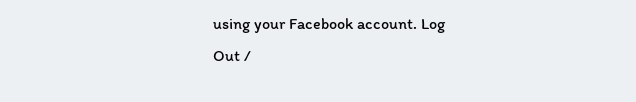using your Facebook account. Log Out /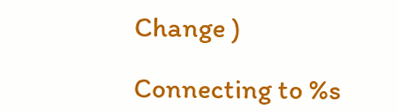Change )

Connecting to %s